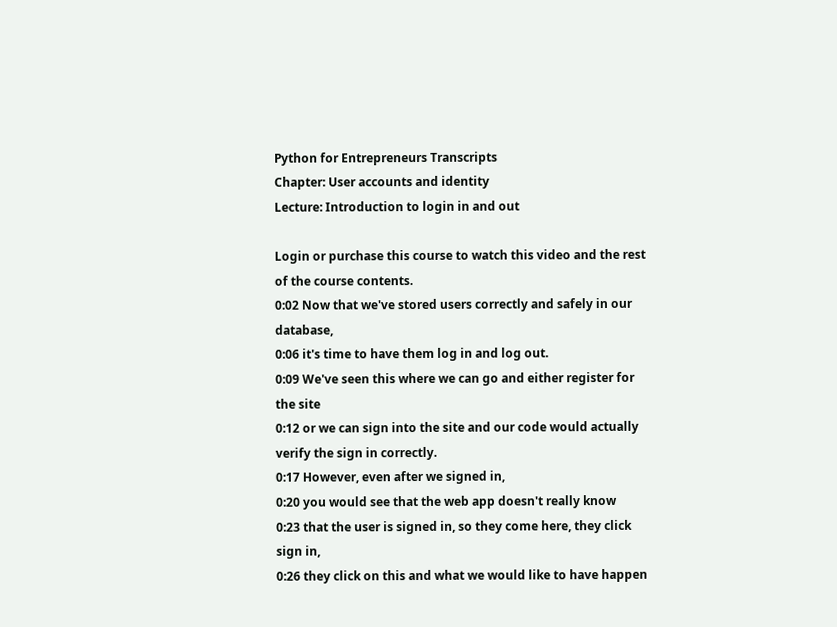Python for Entrepreneurs Transcripts
Chapter: User accounts and identity
Lecture: Introduction to login in and out

Login or purchase this course to watch this video and the rest of the course contents.
0:02 Now that we've stored users correctly and safely in our database,
0:06 it's time to have them log in and log out.
0:09 We've seen this where we can go and either register for the site
0:12 or we can sign into the site and our code would actually verify the sign in correctly.
0:17 However, even after we signed in,
0:20 you would see that the web app doesn't really know
0:23 that the user is signed in, so they come here, they click sign in,
0:26 they click on this and what we would like to have happen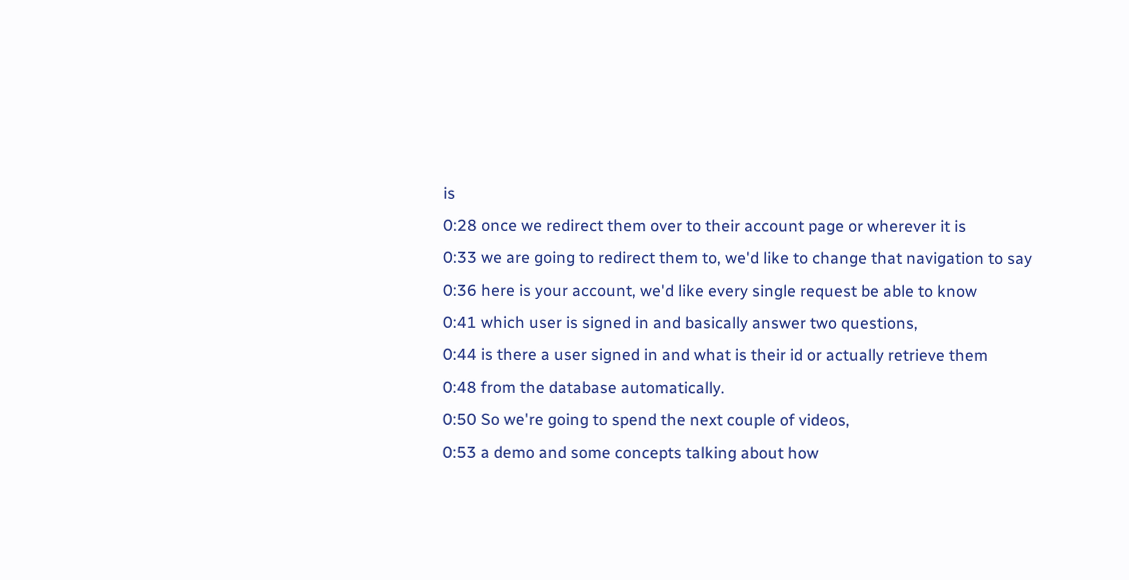is
0:28 once we redirect them over to their account page or wherever it is
0:33 we are going to redirect them to, we'd like to change that navigation to say
0:36 here is your account, we'd like every single request be able to know
0:41 which user is signed in and basically answer two questions,
0:44 is there a user signed in and what is their id or actually retrieve them
0:48 from the database automatically.
0:50 So we're going to spend the next couple of videos,
0:53 a demo and some concepts talking about how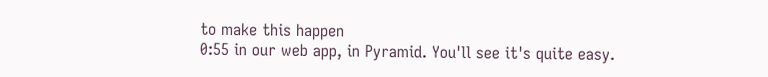to make this happen
0:55 in our web app, in Pyramid. You'll see it's quite easy.